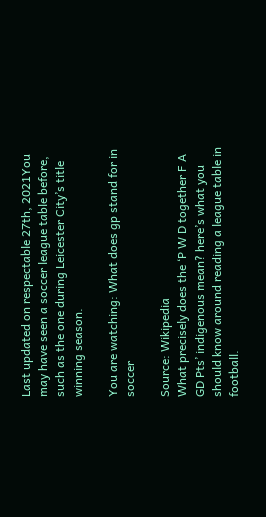Last updated on respectable 27th, 2021You may have seen a soccer league table before, such as the one during Leicester City’s title winning season.

You are watching: What does gp stand for in soccer

Source: Wikipedia
What precisely does the ‘P W D together F A GD Pts’ indigenous mean? here’s what you should know around reading a league table in football.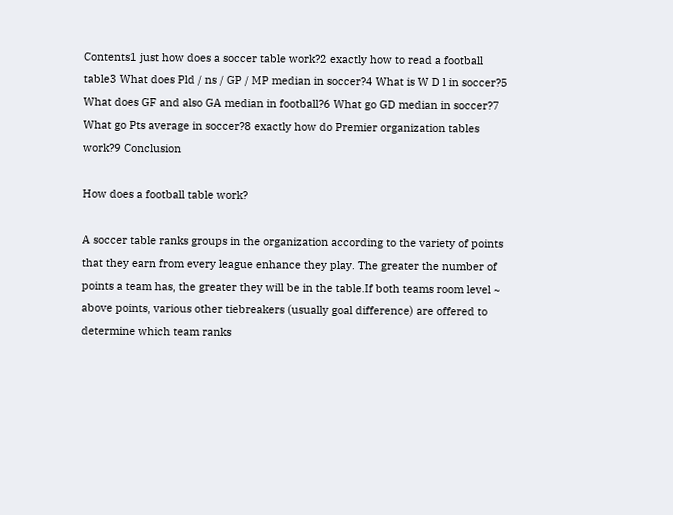Contents1 just how does a soccer table work?2 exactly how to read a football table3 What does Pld / ns / GP / MP median in soccer?4 What is W D l in soccer?5 What does GF and also GA median in football?6 What go GD median in soccer?7 What go Pts average in soccer?8 exactly how do Premier organization tables work?9 Conclusion

How does a football table work?

A soccer table ranks groups in the organization according to the variety of points that they earn from every league enhance they play. The greater the number of points a team has, the greater they will be in the table.If both teams room level ~ above points, various other tiebreakers (usually goal difference) are offered to determine which team ranks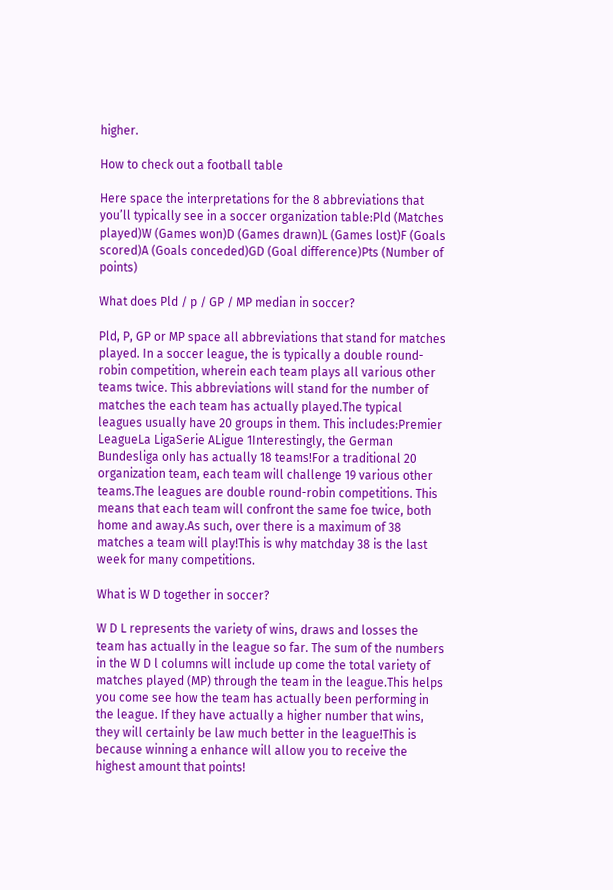higher.

How to check out a football table

Here space the interpretations for the 8 abbreviations that you’ll typically see in a soccer organization table:Pld (Matches played)W (Games won)D (Games drawn)L (Games lost)F (Goals scored)A (Goals conceded)GD (Goal difference)Pts (Number of points)

What does Pld / p / GP / MP median in soccer?

Pld, P, GP or MP space all abbreviations that stand for matches played. In a soccer league, the is typically a double round-robin competition, wherein each team plays all various other teams twice. This abbreviations will stand for the number of matches the each team has actually played.The typical leagues usually have 20 groups in them. This includes:Premier LeagueLa LigaSerie ALigue 1Interestingly, the German Bundesliga only has actually 18 teams!For a traditional 20 organization team, each team will challenge 19 various other teams.The leagues are double round-robin competitions. This means that each team will confront the same foe twice, both home and away.As such, over there is a maximum of 38 matches a team will play!This is why matchday 38 is the last week for many competitions.

What is W D together in soccer?

W D L represents the variety of wins, draws and losses the team has actually in the league so far. The sum of the numbers in the W D l columns will include up come the total variety of matches played (MP) through the team in the league.This helps you come see how the team has actually been performing in the league. If they have actually a higher number that wins, they will certainly be law much better in the league!This is because winning a enhance will allow you to receive the highest amount that points!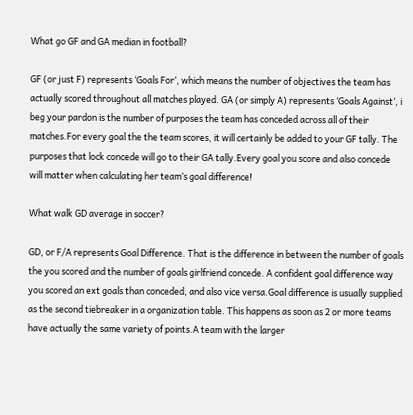What go GF and GA median in football?

GF (or just F) represents ‘Goals For’, which means the number of objectives the team has actually scored throughout all matches played. GA (or simply A) represents ‘Goals Against’, i beg your pardon is the number of purposes the team has conceded across all of their matches.For every goal the the team scores, it will certainly be added to your GF tally. The purposes that lock concede will go to their GA tally.Every goal you score and also concede will matter when calculating her team’s goal difference!

What walk GD average in soccer?

GD, or F/A represents Goal Difference. That is the difference in between the number of goals the you scored and the number of goals girlfriend concede. A confident goal difference way you scored an ext goals than conceded, and also vice versa.Goal difference is usually supplied as the second tiebreaker in a organization table. This happens as soon as 2 or more teams have actually the same variety of points.A team with the larger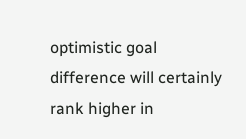optimistic goal difference will certainly rank higher in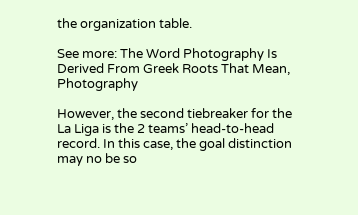the organization table.

See more: The Word Photography Is Derived From Greek Roots That Mean, Photography

However, the second tiebreaker for the La Liga is the 2 teams’ head-to-head record. In this case, the goal distinction may no be so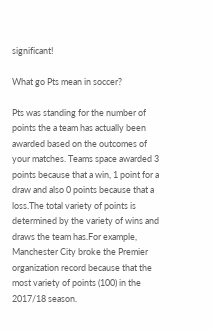significant!

What go Pts mean in soccer?

Pts was standing for the number of points the a team has actually been awarded based on the outcomes of your matches. Teams space awarded 3 points because that a win, 1 point for a draw and also 0 points because that a loss.The total variety of points is determined by the variety of wins and draws the team has.For example, Manchester City broke the Premier organization record because that the most variety of points (100) in the 2017/18 season.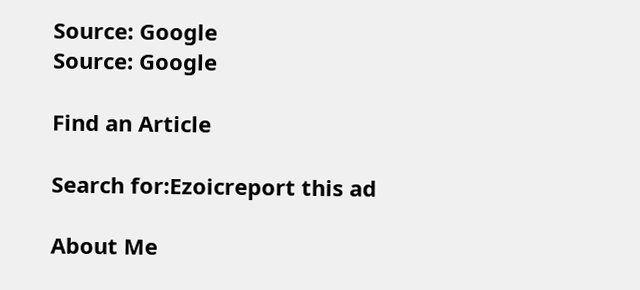Source: Google
Source: Google

Find an Article

Search for:Ezoicreport this ad

About Me